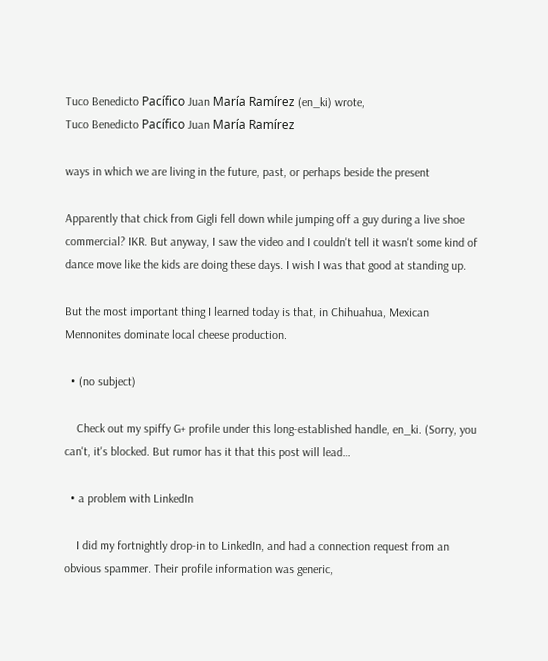Tuco Benedicto Pacífico Juan María Ramírez (en_ki) wrote,
Tuco Benedicto Pacífico Juan María Ramírez

ways in which we are living in the future, past, or perhaps beside the present

Apparently that chick from Gigli fell down while jumping off a guy during a live shoe commercial? IKR. But anyway, I saw the video and I couldn't tell it wasn't some kind of dance move like the kids are doing these days. I wish I was that good at standing up.

But the most important thing I learned today is that, in Chihuahua, Mexican Mennonites dominate local cheese production.

  • (no subject)

    Check out my spiffy G+ profile under this long-established handle, en_ki. (Sorry, you can't, it's blocked. But rumor has it that this post will lead…

  • a problem with LinkedIn

    I did my fortnightly drop-in to LinkedIn, and had a connection request from an obvious spammer. Their profile information was generic,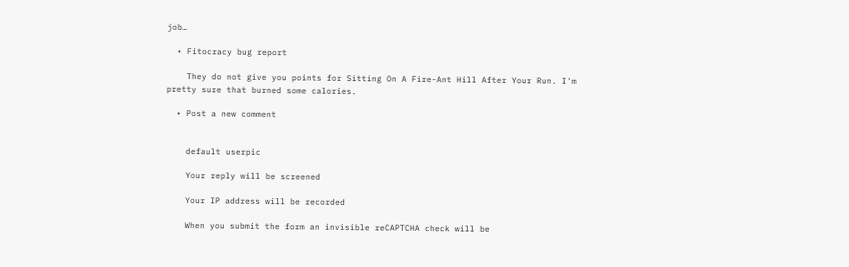job…

  • Fitocracy bug report

    They do not give you points for Sitting On A Fire-Ant Hill After Your Run. I'm pretty sure that burned some calories.

  • Post a new comment


    default userpic

    Your reply will be screened

    Your IP address will be recorded

    When you submit the form an invisible reCAPTCHA check will be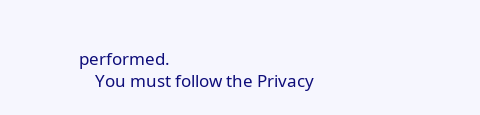performed.
    You must follow the Privacy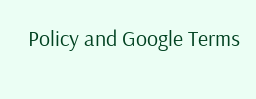Policy and Google Terms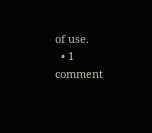of use.
  • 1 comment